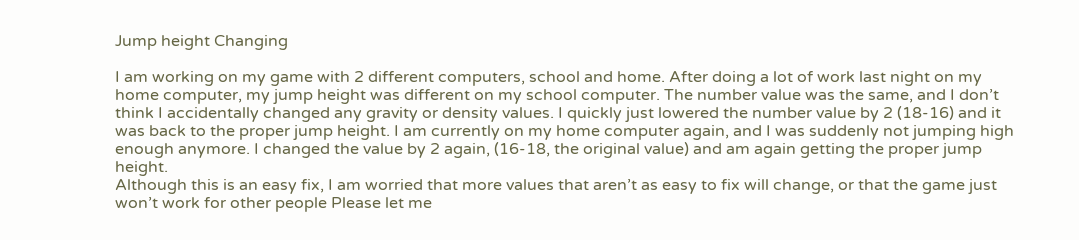Jump height Changing

I am working on my game with 2 different computers, school and home. After doing a lot of work last night on my home computer, my jump height was different on my school computer. The number value was the same, and I don’t think I accidentally changed any gravity or density values. I quickly just lowered the number value by 2 (18-16) and it was back to the proper jump height. I am currently on my home computer again, and I was suddenly not jumping high enough anymore. I changed the value by 2 again, (16-18, the original value) and am again getting the proper jump height.
Although this is an easy fix, I am worried that more values that aren’t as easy to fix will change, or that the game just won’t work for other people Please let me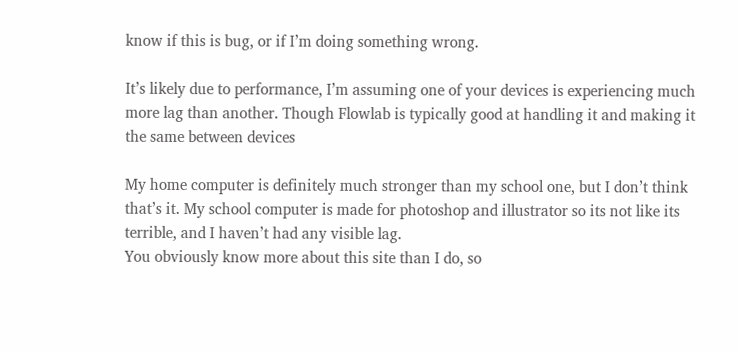know if this is bug, or if I’m doing something wrong.

It’s likely due to performance, I’m assuming one of your devices is experiencing much more lag than another. Though Flowlab is typically good at handling it and making it the same between devices

My home computer is definitely much stronger than my school one, but I don’t think that’s it. My school computer is made for photoshop and illustrator so its not like its terrible, and I haven’t had any visible lag.
You obviously know more about this site than I do, so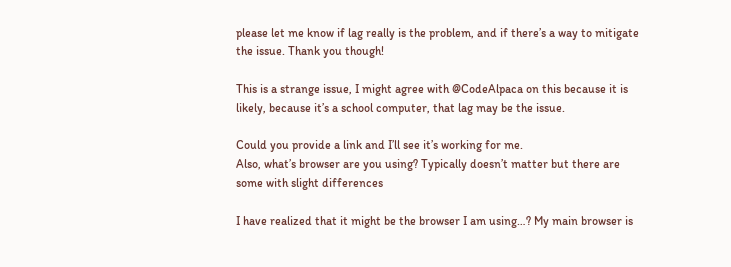please let me know if lag really is the problem, and if there’s a way to mitigate the issue. Thank you though!

This is a strange issue, I might agree with @CodeAlpaca on this because it is likely, because it’s a school computer, that lag may be the issue.

Could you provide a link and I’ll see it’s working for me.
Also, what’s browser are you using? Typically doesn’t matter but there are some with slight differences

I have realized that it might be the browser I am using…? My main browser is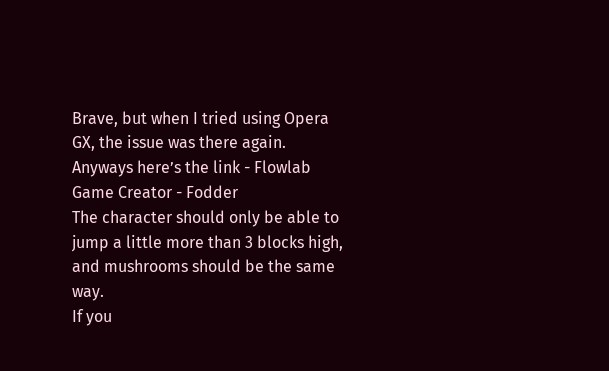Brave, but when I tried using Opera GX, the issue was there again.
Anyways here’s the link - Flowlab Game Creator - Fodder
The character should only be able to jump a little more than 3 blocks high, and mushrooms should be the same way.
If you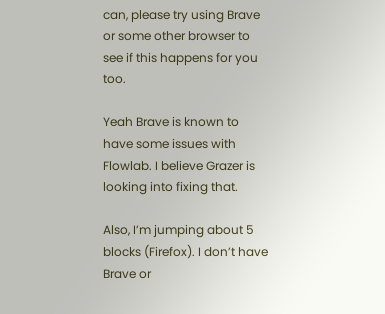can, please try using Brave or some other browser to see if this happens for you too.

Yeah Brave is known to have some issues with Flowlab. I believe Grazer is looking into fixing that.

Also, I’m jumping about 5 blocks (Firefox). I don’t have Brave or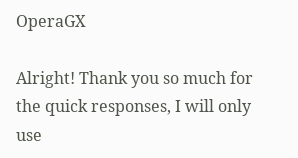OperaGX

Alright! Thank you so much for the quick responses, I will only use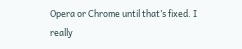Opera or Chrome until that’s fixed. I really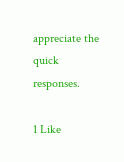appreciate the quick responses.

1 Like